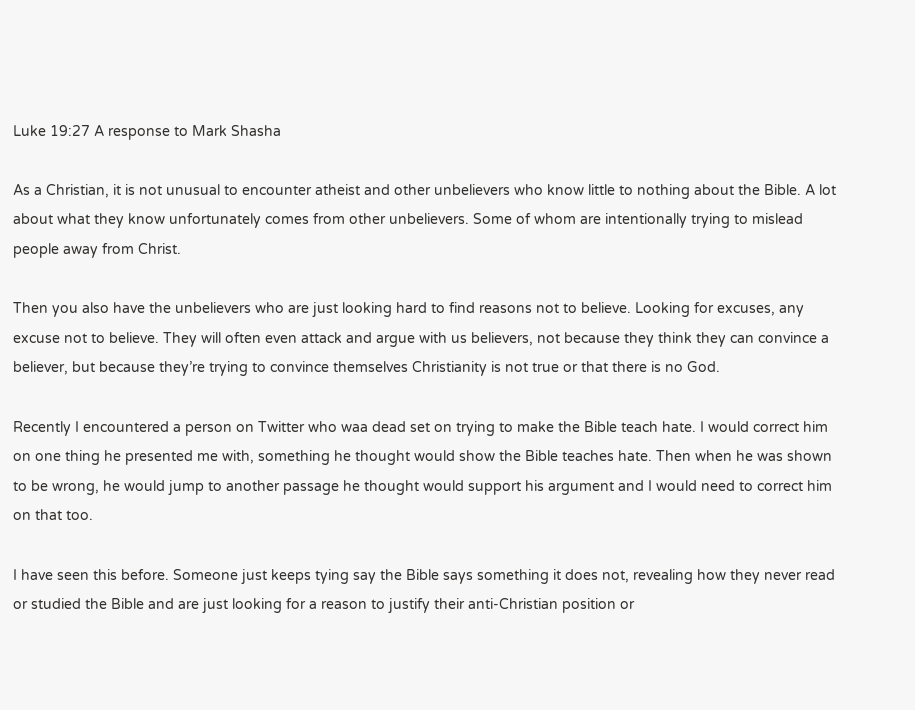Luke 19:27 A response to Mark Shasha

As a Christian, it is not unusual to encounter atheist and other unbelievers who know little to nothing about the Bible. A lot about what they know unfortunately comes from other unbelievers. Some of whom are intentionally trying to mislead people away from Christ.

Then you also have the unbelievers who are just looking hard to find reasons not to believe. Looking for excuses, any excuse not to believe. They will often even attack and argue with us believers, not because they think they can convince a believer, but because they’re trying to convince themselves Christianity is not true or that there is no God.

Recently I encountered a person on Twitter who waa dead set on trying to make the Bible teach hate. I would correct him on one thing he presented me with, something he thought would show the Bible teaches hate. Then when he was shown to be wrong, he would jump to another passage he thought would support his argument and I would need to correct him on that too.

I have seen this before. Someone just keeps tying say the Bible says something it does not, revealing how they never read or studied the Bible and are just looking for a reason to justify their anti-Christian position or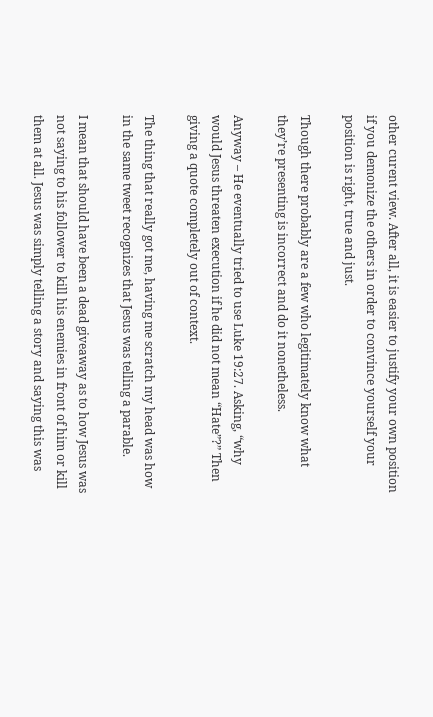other curent view. After all, it is easier to justify your own position if you demonize the others in order to convince yourself your position is right, true and just.

Though there probably are a few who legitimately know what they’re presenting is incorrect and do it nonetheless.

Anyway – He eventually tried to use Luke 19:27. Asking, “why would Jesus threaten execution if he did not mean “Hate”?” Then giving a quote completely out of context.

The thing that really got me, having me scratch my head was how in the same tweet recognizes that Jesus was telling a parable.

I mean that should have been a dead giveaway as to how Jesus was not saying to his follower to kill his enemies in front of him or kill them at all. Jesus was simply telling a story and saying this was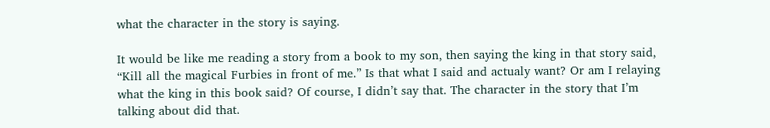what the character in the story is saying.

It would be like me reading a story from a book to my son, then saying the king in that story said, “Kill all the magical Furbies in front of me.” Is that what I said and actualy want? Or am I relaying what the king in this book said? Of course, I didn’t say that. The character in the story that I’m talking about did that.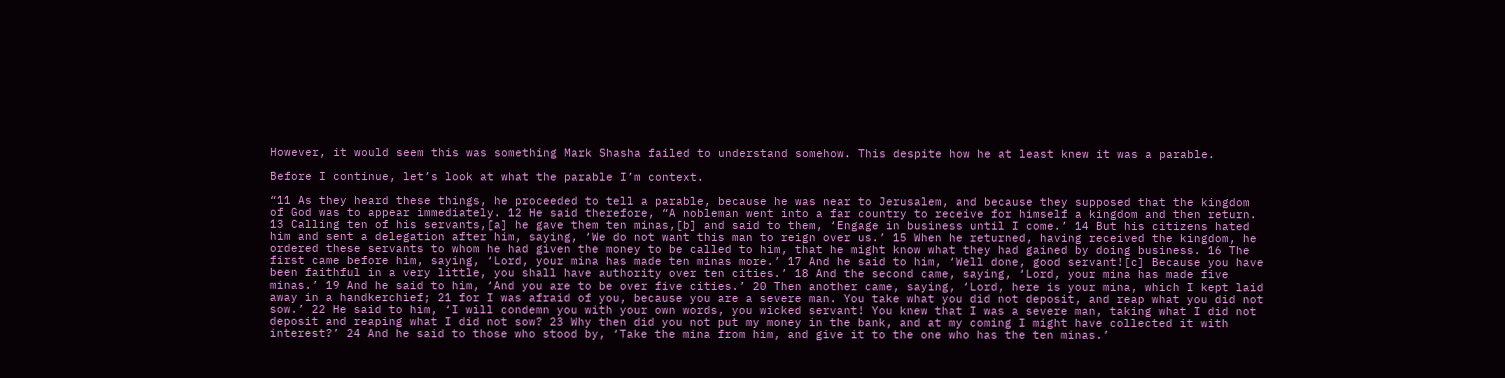However, it would seem this was something Mark Shasha failed to understand somehow. This despite how he at least knew it was a parable.

Before I continue, let’s look at what the parable I’m context.

“11 As they heard these things, he proceeded to tell a parable, because he was near to Jerusalem, and because they supposed that the kingdom of God was to appear immediately. 12 He said therefore, “A nobleman went into a far country to receive for himself a kingdom and then return. 13 Calling ten of his servants,[a] he gave them ten minas,[b] and said to them, ‘Engage in business until I come.’ 14 But his citizens hated him and sent a delegation after him, saying, ‘We do not want this man to reign over us.’ 15 When he returned, having received the kingdom, he ordered these servants to whom he had given the money to be called to him, that he might know what they had gained by doing business. 16 The first came before him, saying, ‘Lord, your mina has made ten minas more.’ 17 And he said to him, ‘Well done, good servant![c] Because you have been faithful in a very little, you shall have authority over ten cities.’ 18 And the second came, saying, ‘Lord, your mina has made five minas.’ 19 And he said to him, ‘And you are to be over five cities.’ 20 Then another came, saying, ‘Lord, here is your mina, which I kept laid away in a handkerchief; 21 for I was afraid of you, because you are a severe man. You take what you did not deposit, and reap what you did not sow.’ 22 He said to him, ‘I will condemn you with your own words, you wicked servant! You knew that I was a severe man, taking what I did not deposit and reaping what I did not sow? 23 Why then did you not put my money in the bank, and at my coming I might have collected it with interest?’ 24 And he said to those who stood by, ‘Take the mina from him, and give it to the one who has the ten minas.’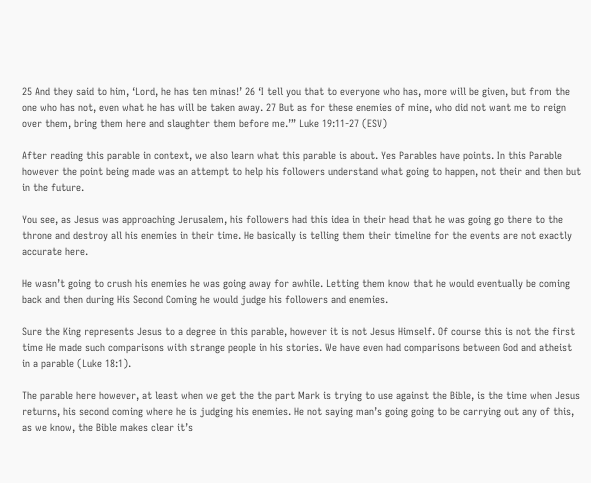25 And they said to him, ‘Lord, he has ten minas!’ 26 ‘I tell you that to everyone who has, more will be given, but from the one who has not, even what he has will be taken away. 27 But as for these enemies of mine, who did not want me to reign over them, bring them here and slaughter them before me.’” Luke 19:11-27 (ESV)

After reading this parable in context, we also learn what this parable is about. Yes Parables have points. In this Parable however the point being made was an attempt to help his followers understand what going to happen, not their and then but in the future.

You see, as Jesus was approaching Jerusalem, his followers had this idea in their head that he was going go there to the throne and destroy all his enemies in their time. He basically is telling them their timeline for the events are not exactly accurate here.

He wasn’t going to crush his enemies he was going away for awhile. Letting them know that he would eventually be coming back and then during His Second Coming he would judge his followers and enemies.

Sure the King represents Jesus to a degree in this parable, however it is not Jesus Himself. Of course this is not the first time He made such comparisons with strange people in his stories. We have even had comparisons between God and atheist in a parable (Luke 18:1).

The parable here however, at least when we get the the part Mark is trying to use against the Bible, is the time when Jesus returns, his second coming where he is judging his enemies. He not saying man’s going going to be carrying out any of this, as we know, the Bible makes clear it’s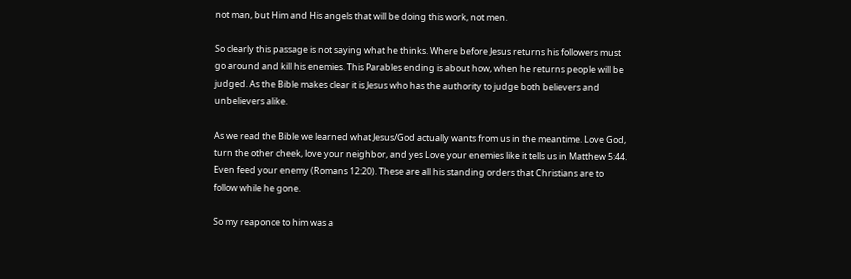not man, but Him and His angels that will be doing this work, not men.

So clearly this passage is not saying what he thinks. Where before Jesus returns his followers must go around and kill his enemies. This Parables ending is about how, when he returns people will be judged. As the Bible makes clear it is Jesus who has the authority to judge both believers and unbelievers alike.

As we read the Bible we learned what Jesus/God actually wants from us in the meantime. Love God, turn the other cheek, love your neighbor, and yes Love your enemies like it tells us in Matthew 5:44. Even feed your enemy (Romans 12:20). These are all his standing orders that Christians are to follow while he gone.

So my reaponce to him was a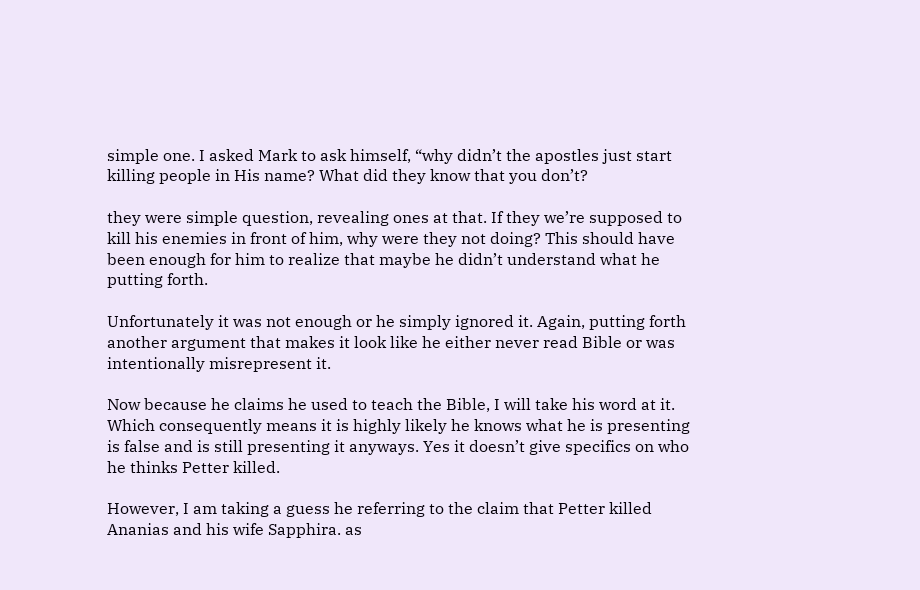simple one. I asked Mark to ask himself, “why didn’t the apostles just start killing people in His name? What did they know that you don’t?

they were simple question, revealing ones at that. If they we’re supposed to kill his enemies in front of him, why were they not doing? This should have been enough for him to realize that maybe he didn’t understand what he putting forth.

Unfortunately it was not enough or he simply ignored it. Again, putting forth another argument that makes it look like he either never read Bible or was intentionally misrepresent it.

Now because he claims he used to teach the Bible, I will take his word at it. Which consequently means it is highly likely he knows what he is presenting is false and is still presenting it anyways. Yes it doesn’t give specifics on who he thinks Petter killed.

However, I am taking a guess he referring to the claim that Petter killed Ananias and his wife Sapphira. as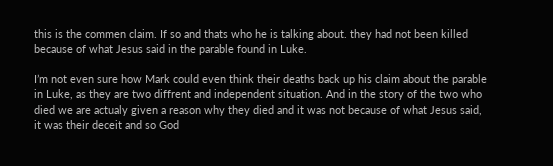this is the commen claim. If so and thats who he is talking about. they had not been killed because of what Jesus said in the parable found in Luke.

I’m not even sure how Mark could even think their deaths back up his claim about the parable in Luke, as they are two diffrent and independent situation. And in the story of the two who died we are actualy given a reason why they died and it was not because of what Jesus said, it was their deceit and so God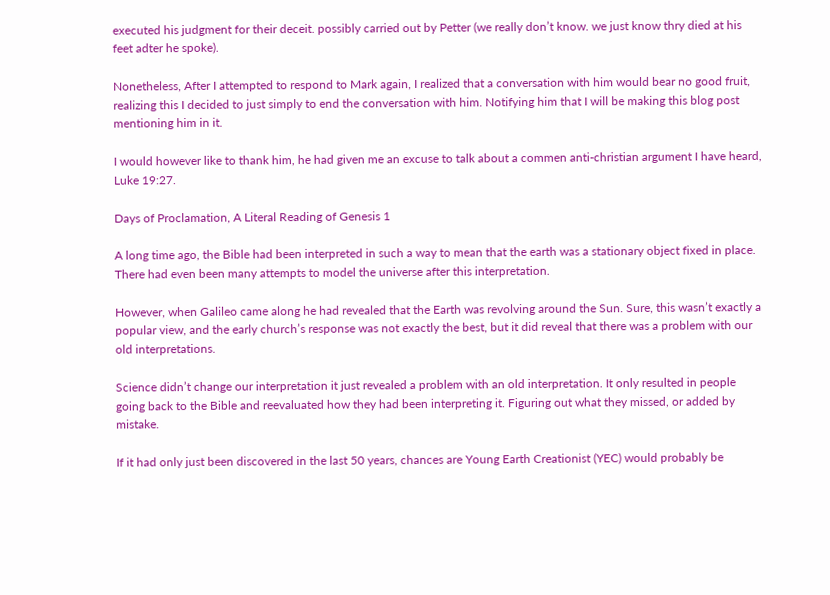executed his judgment for their deceit. possibly carried out by Petter (we really don’t know. we just know thry died at his feet adter he spoke).

Nonetheless, After I attempted to respond to Mark again, I realized that a conversation with him would bear no good fruit, realizing this I decided to just simply to end the conversation with him. Notifying him that I will be making this blog post mentioning him in it.

I would however like to thank him, he had given me an excuse to talk about a commen anti-christian argument I have heard, Luke 19:27.

Days of Proclamation, A Literal Reading of Genesis 1

A long time ago, the Bible had been interpreted in such a way to mean that the earth was a stationary object fixed in place. There had even been many attempts to model the universe after this interpretation.

However, when Galileo came along he had revealed that the Earth was revolving around the Sun. Sure, this wasn’t exactly a popular view, and the early church’s response was not exactly the best, but it did reveal that there was a problem with our old interpretations.

Science didn’t change our interpretation it just revealed a problem with an old interpretation. It only resulted in people going back to the Bible and reevaluated how they had been interpreting it. Figuring out what they missed, or added by mistake.

If it had only just been discovered in the last 50 years, chances are Young Earth Creationist (YEC) would probably be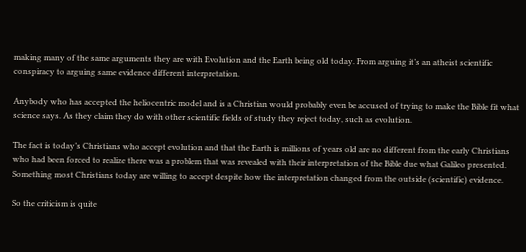making many of the same arguments they are with Evolution and the Earth being old today. From arguing it’s an atheist scientific conspiracy to arguing same evidence different interpretation.

Anybody who has accepted the heliocentric model and is a Christian would probably even be accused of trying to make the Bible fit what science says. As they claim they do with other scientific fields of study they reject today, such as evolution.

The fact is today’s Christians who accept evolution and that the Earth is millions of years old are no different from the early Christians who had been forced to realize there was a problem that was revealed with their interpretation of the Bible due what Galileo presented. Something most Christians today are willing to accept despite how the interpretation changed from the outside (scientific) evidence.

So the criticism is quite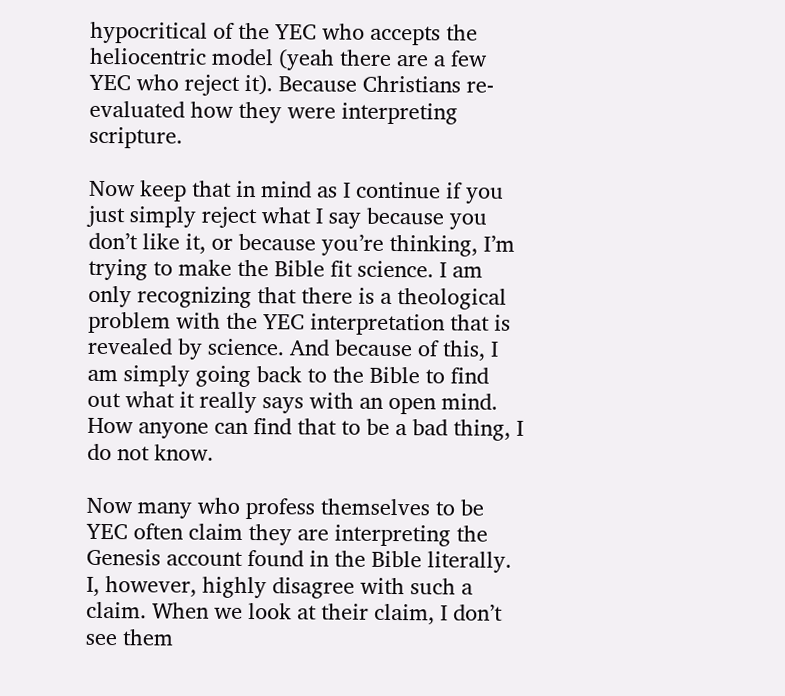hypocritical of the YEC who accepts the heliocentric model (yeah there are a few YEC who reject it). Because Christians re-evaluated how they were interpreting scripture.

Now keep that in mind as I continue if you just simply reject what I say because you don’t like it, or because you’re thinking, I’m trying to make the Bible fit science. I am only recognizing that there is a theological problem with the YEC interpretation that is revealed by science. And because of this, I am simply going back to the Bible to find out what it really says with an open mind. How anyone can find that to be a bad thing, I do not know.

Now many who profess themselves to be YEC often claim they are interpreting the Genesis account found in the Bible literally. I, however, highly disagree with such a claim. When we look at their claim, I don’t see them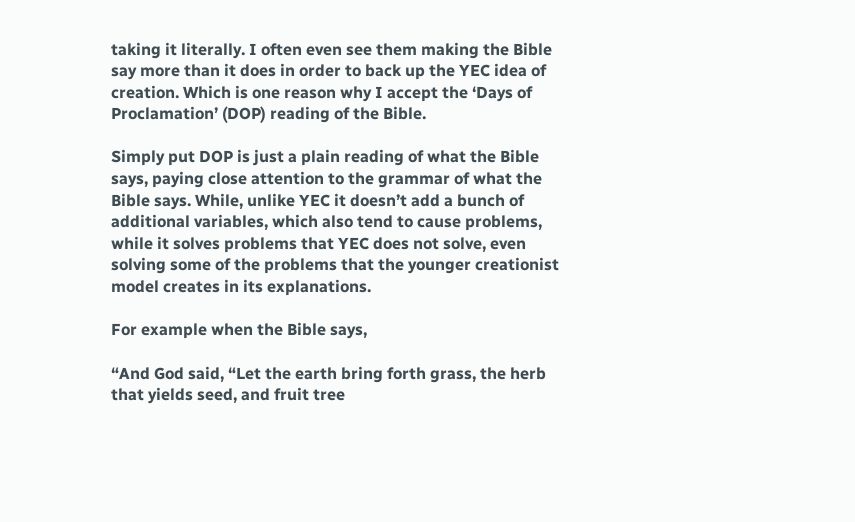taking it literally. I often even see them making the Bible say more than it does in order to back up the YEC idea of creation. Which is one reason why I accept the ‘Days of Proclamation’ (DOP) reading of the Bible.

Simply put DOP is just a plain reading of what the Bible says, paying close attention to the grammar of what the Bible says. While, unlike YEC it doesn’t add a bunch of additional variables, which also tend to cause problems, while it solves problems that YEC does not solve, even solving some of the problems that the younger creationist model creates in its explanations.

For example when the Bible says,

“And God said, “Let the earth bring forth grass, the herb that yields seed, and fruit tree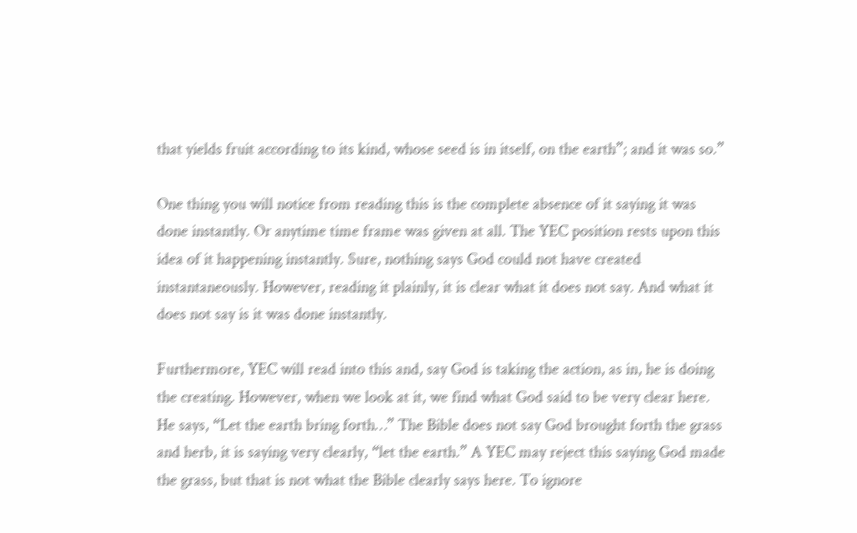that yields fruit according to its kind, whose seed is in itself, on the earth”; and it was so.”

One thing you will notice from reading this is the complete absence of it saying it was done instantly. Or anytime time frame was given at all. The YEC position rests upon this idea of it happening instantly. Sure, nothing says God could not have created instantaneously. However, reading it plainly, it is clear what it does not say. And what it does not say is it was done instantly.

Furthermore, YEC will read into this and, say God is taking the action, as in, he is doing the creating. However, when we look at it, we find what God said to be very clear here. He says, “Let the earth bring forth…” The Bible does not say God brought forth the grass and herb, it is saying very clearly, “let the earth.” A YEC may reject this saying God made the grass, but that is not what the Bible clearly says here. To ignore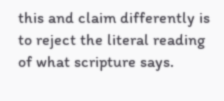this and claim differently is to reject the literal reading of what scripture says.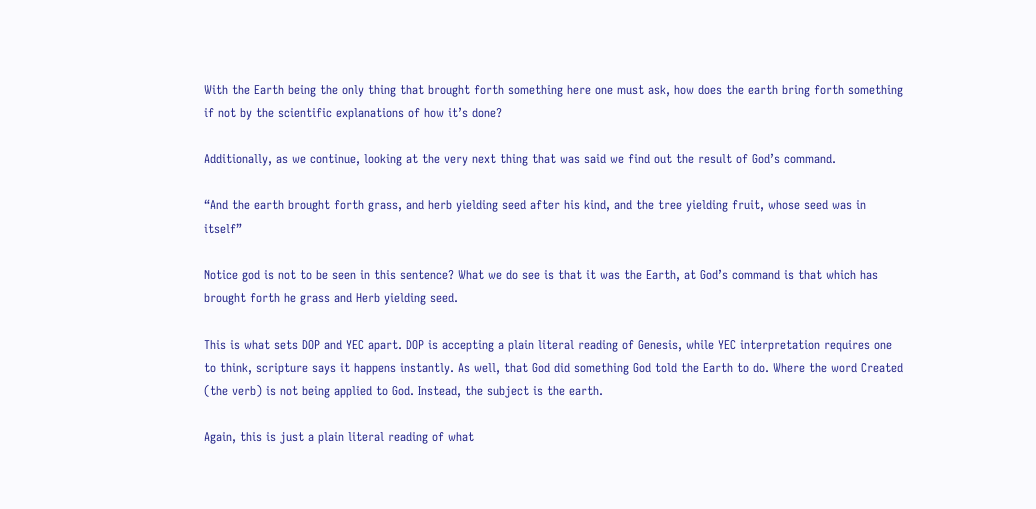With the Earth being the only thing that brought forth something here one must ask, how does the earth bring forth something if not by the scientific explanations of how it’s done?

Additionally, as we continue, looking at the very next thing that was said we find out the result of God’s command.

“And the earth brought forth grass, and herb yielding seed after his kind, and the tree yielding fruit, whose seed was in itself”

Notice god is not to be seen in this sentence? What we do see is that it was the Earth, at God’s command is that which has brought forth he grass and Herb yielding seed.

This is what sets DOP and YEC apart. DOP is accepting a plain literal reading of Genesis, while YEC interpretation requires one to think, scripture says it happens instantly. As well, that God did something God told the Earth to do. Where the word Created (the verb) is not being applied to God. Instead, the subject is the earth.

Again, this is just a plain literal reading of what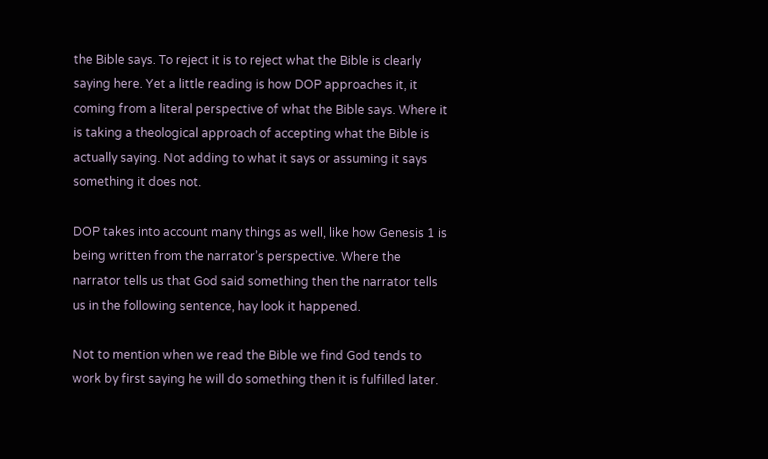the Bible says. To reject it is to reject what the Bible is clearly saying here. Yet a little reading is how DOP approaches it, it coming from a literal perspective of what the Bible says. Where it is taking a theological approach of accepting what the Bible is actually saying. Not adding to what it says or assuming it says something it does not.

DOP takes into account many things as well, like how Genesis 1 is being written from the narrator’s perspective. Where the narrator tells us that God said something then the narrator tells us in the following sentence, hay look it happened.

Not to mention when we read the Bible we find God tends to work by first saying he will do something then it is fulfilled later.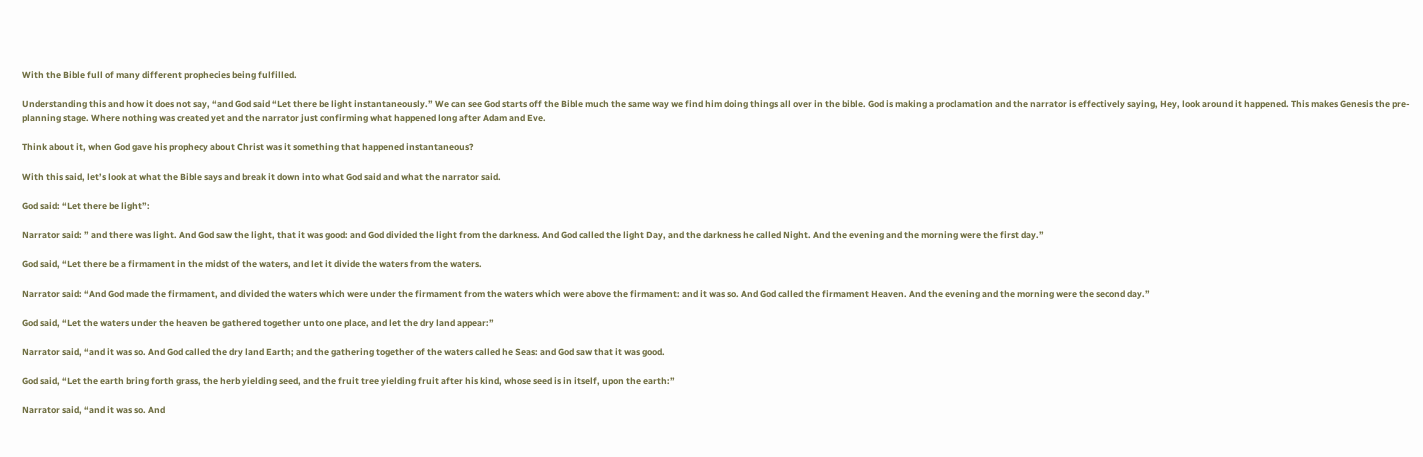With the Bible full of many different prophecies being fulfilled.

Understanding this and how it does not say, “and God said “Let there be light instantaneously.” We can see God starts off the Bible much the same way we find him doing things all over in the bible. God is making a proclamation and the narrator is effectively saying, Hey, look around it happened. This makes Genesis the pre-planning stage. Where nothing was created yet and the narrator just confirming what happened long after Adam and Eve.

Think about it, when God gave his prophecy about Christ was it something that happened instantaneous?

With this said, let’s look at what the Bible says and break it down into what God said and what the narrator said.

God said: “Let there be light”:

Narrator said: ” and there was light. And God saw the light, that it was good: and God divided the light from the darkness. And God called the light Day, and the darkness he called Night. And the evening and the morning were the first day.”

God said, “Let there be a firmament in the midst of the waters, and let it divide the waters from the waters.

Narrator said: “And God made the firmament, and divided the waters which were under the firmament from the waters which were above the firmament: and it was so. And God called the firmament Heaven. And the evening and the morning were the second day.”

God said, “Let the waters under the heaven be gathered together unto one place, and let the dry land appear:”

Narrator said, “and it was so. And God called the dry land Earth; and the gathering together of the waters called he Seas: and God saw that it was good.

God said, “Let the earth bring forth grass, the herb yielding seed, and the fruit tree yielding fruit after his kind, whose seed is in itself, upon the earth:”

Narrator said, “and it was so. And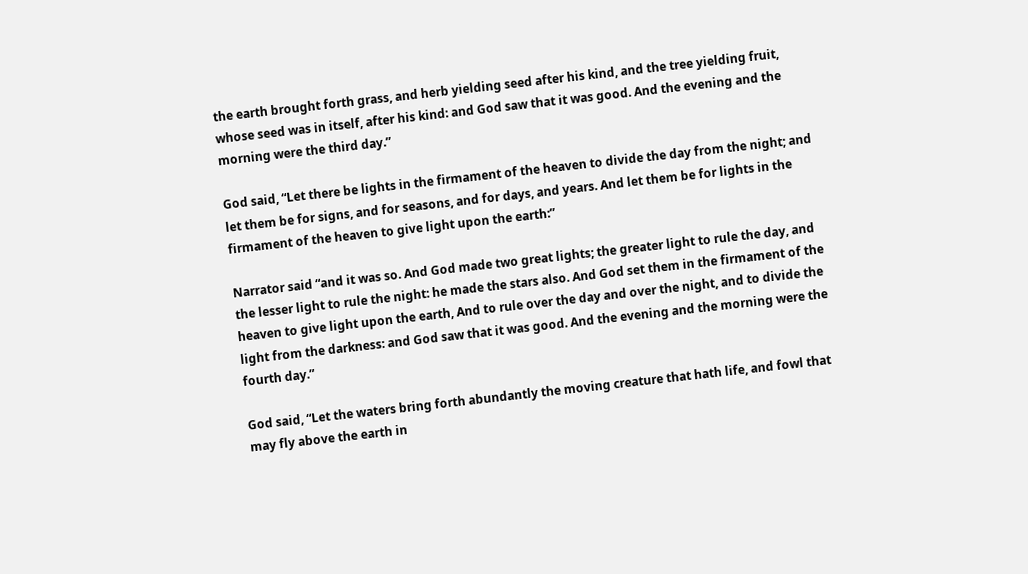the earth brought forth grass, and herb yielding seed after his kind, and the tree yielding fruit, whose seed was in itself, after his kind: and God saw that it was good. And the evening and the morning were the third day.”

God said, “Let there be lights in the firmament of the heaven to divide the day from the night; and let them be for signs, and for seasons, and for days, and years. And let them be for lights in the firmament of the heaven to give light upon the earth:”

Narrator said “and it was so. And God made two great lights; the greater light to rule the day, and the lesser light to rule the night: he made the stars also. And God set them in the firmament of the heaven to give light upon the earth, And to rule over the day and over the night, and to divide the light from the darkness: and God saw that it was good. And the evening and the morning were the fourth day.”

God said, “Let the waters bring forth abundantly the moving creature that hath life, and fowl that may fly above the earth in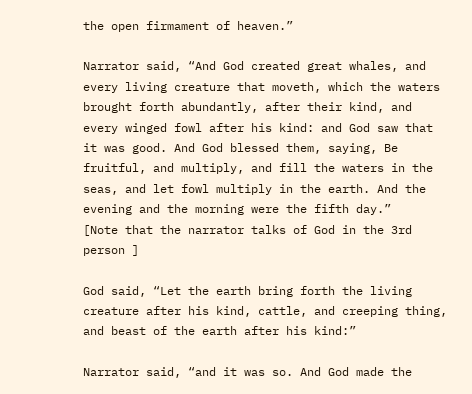the open firmament of heaven.”

Narrator said, “And God created great whales, and every living creature that moveth, which the waters brought forth abundantly, after their kind, and every winged fowl after his kind: and God saw that it was good. And God blessed them, saying, Be fruitful, and multiply, and fill the waters in the seas, and let fowl multiply in the earth. And the evening and the morning were the fifth day.”
[Note that the narrator talks of God in the 3rd person ]

God said, “Let the earth bring forth the living creature after his kind, cattle, and creeping thing, and beast of the earth after his kind:”

Narrator said, “and it was so. And God made the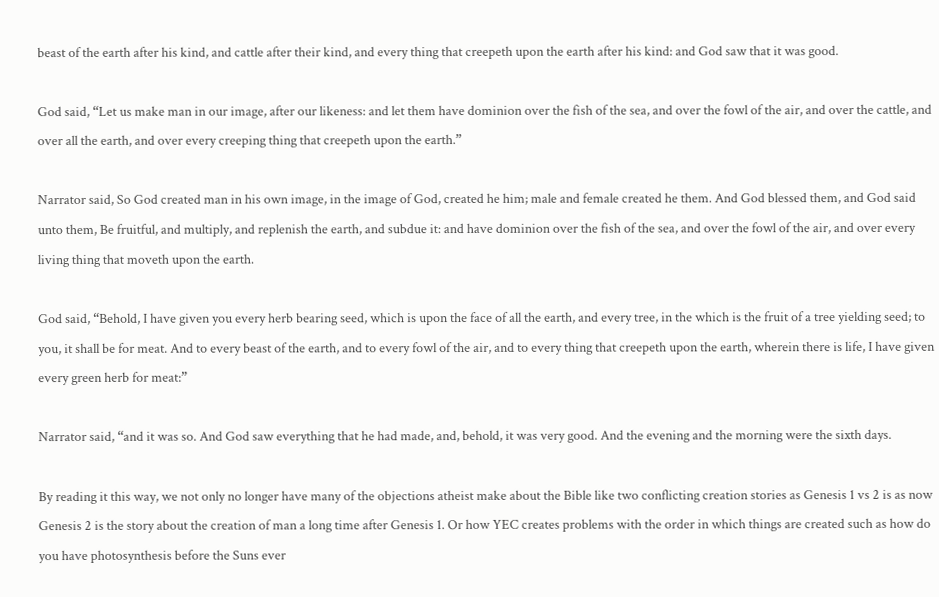beast of the earth after his kind, and cattle after their kind, and every thing that creepeth upon the earth after his kind: and God saw that it was good.

God said, “Let us make man in our image, after our likeness: and let them have dominion over the fish of the sea, and over the fowl of the air, and over the cattle, and over all the earth, and over every creeping thing that creepeth upon the earth.”

Narrator said, So God created man in his own image, in the image of God, created he him; male and female created he them. And God blessed them, and God said unto them, Be fruitful, and multiply, and replenish the earth, and subdue it: and have dominion over the fish of the sea, and over the fowl of the air, and over every living thing that moveth upon the earth.

God said, “Behold, I have given you every herb bearing seed, which is upon the face of all the earth, and every tree, in the which is the fruit of a tree yielding seed; to you, it shall be for meat. And to every beast of the earth, and to every fowl of the air, and to every thing that creepeth upon the earth, wherein there is life, I have given every green herb for meat:”

Narrator said, “and it was so. And God saw everything that he had made, and, behold, it was very good. And the evening and the morning were the sixth days.

By reading it this way, we not only no longer have many of the objections atheist make about the Bible like two conflicting creation stories as Genesis 1 vs 2 is as now Genesis 2 is the story about the creation of man a long time after Genesis 1. Or how YEC creates problems with the order in which things are created such as how do you have photosynthesis before the Suns ever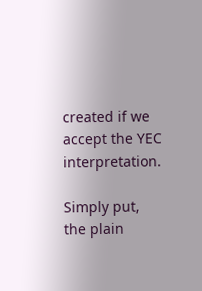created if we accept the YEC interpretation.

Simply put, the plain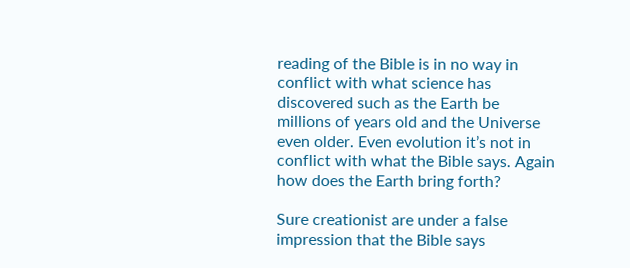reading of the Bible is in no way in conflict with what science has discovered such as the Earth be millions of years old and the Universe even older. Even evolution it’s not in conflict with what the Bible says. Again how does the Earth bring forth?

Sure creationist are under a false impression that the Bible says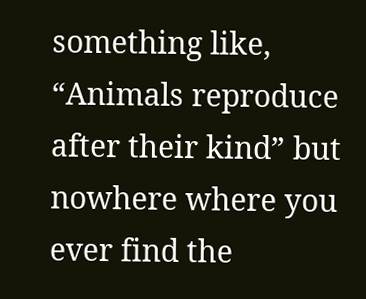something like, “Animals reproduce after their kind” but nowhere where you ever find the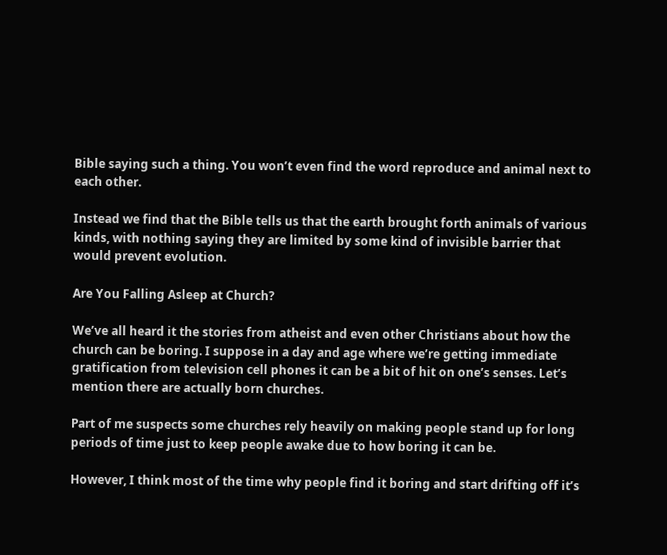Bible saying such a thing. You won’t even find the word reproduce and animal next to each other.

Instead we find that the Bible tells us that the earth brought forth animals of various kinds, with nothing saying they are limited by some kind of invisible barrier that would prevent evolution.

Are You Falling Asleep at Church?

We’ve all heard it the stories from atheist and even other Christians about how the church can be boring. I suppose in a day and age where we’re getting immediate gratification from television cell phones it can be a bit of hit on one’s senses. Let’s mention there are actually born churches.

Part of me suspects some churches rely heavily on making people stand up for long periods of time just to keep people awake due to how boring it can be.

However, I think most of the time why people find it boring and start drifting off it’s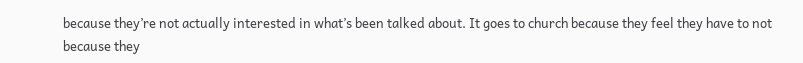because they’re not actually interested in what’s been talked about. It goes to church because they feel they have to not because they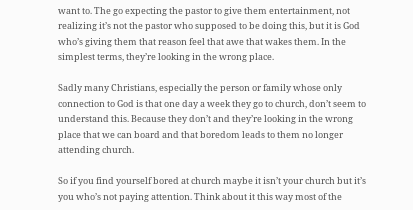want to. The go expecting the pastor to give them entertainment, not realizing it’s not the pastor who supposed to be doing this, but it is God who’s giving them that reason feel that awe that wakes them. In the simplest terms, they’re looking in the wrong place.

Sadly many Christians, especially the person or family whose only connection to God is that one day a week they go to church, don’t seem to understand this. Because they don’t and they’re looking in the wrong place that we can board and that boredom leads to them no longer attending church.

So if you find yourself bored at church maybe it isn’t your church but it’s you who’s not paying attention. Think about it this way most of the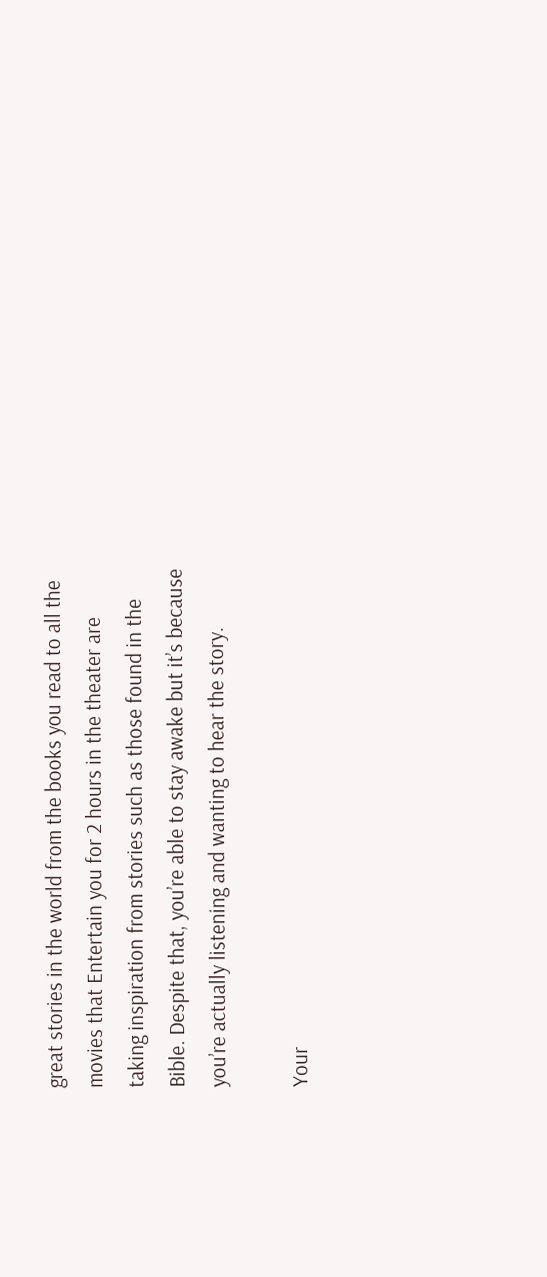great stories in the world from the books you read to all the movies that Entertain you for 2 hours in the theater are taking inspiration from stories such as those found in the Bible. Despite that, you’re able to stay awake but it’s because you’re actually listening and wanting to hear the story.

Your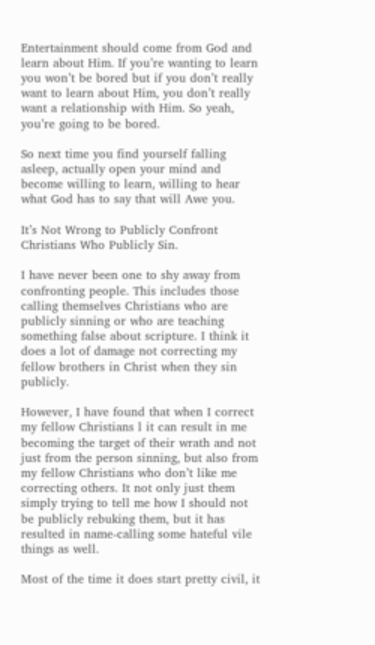Entertainment should come from God and learn about Him. If you’re wanting to learn you won’t be bored but if you don’t really want to learn about Him, you don’t really want a relationship with Him. So yeah, you’re going to be bored.

So next time you find yourself falling asleep, actually open your mind and become willing to learn, willing to hear what God has to say that will Awe you.

It’s Not Wrong to Publicly Confront Christians Who Publicly Sin.

I have never been one to shy away from confronting people. This includes those calling themselves Christians who are publicly sinning or who are teaching something false about scripture. I think it does a lot of damage not correcting my fellow brothers in Christ when they sin publicly.

However, I have found that when I correct my fellow Christians l it can result in me becoming the target of their wrath and not just from the person sinning, but also from my fellow Christians who don’t like me correcting others. It not only just them simply trying to tell me how I should not be publicly rebuking them, but it has resulted in name-calling some hateful vile things as well.

Most of the time it does start pretty civil, it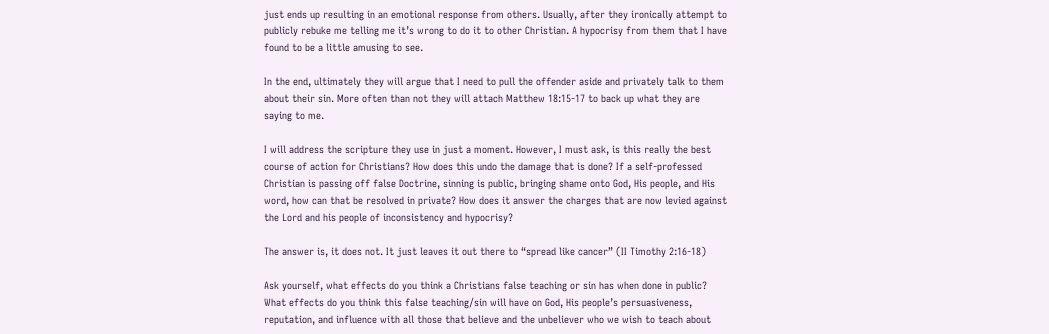just ends up resulting in an emotional response from others. Usually, after they ironically attempt to publicly rebuke me telling me it’s wrong to do it to other Christian. A hypocrisy from them that I have found to be a little amusing to see.

In the end, ultimately they will argue that I need to pull the offender aside and privately talk to them about their sin. More often than not they will attach Matthew 18:15-17 to back up what they are saying to me.

I will address the scripture they use in just a moment. However, I must ask, is this really the best course of action for Christians? How does this undo the damage that is done? If a self-professed Christian is passing off false Doctrine, sinning is public, bringing shame onto God, His people, and His word, how can that be resolved in private? How does it answer the charges that are now levied against the Lord and his people of inconsistency and hypocrisy?

The answer is, it does not. It just leaves it out there to “spread like cancer” (II Timothy 2:16-18)

Ask yourself, what effects do you think a Christians false teaching or sin has when done in public? What effects do you think this false teaching/sin will have on God, His people’s persuasiveness, reputation, and influence with all those that believe and the unbeliever who we wish to teach about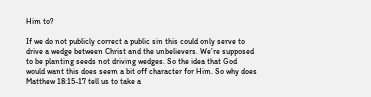Him to?

If we do not publicly correct a public sin this could only serve to drive a wedge between Christ and the unbelievers. We’re supposed to be planting seeds not driving wedges. So the idea that God would want this does seem a bit off character for Him. So why does Matthew 18:15-17 tell us to take a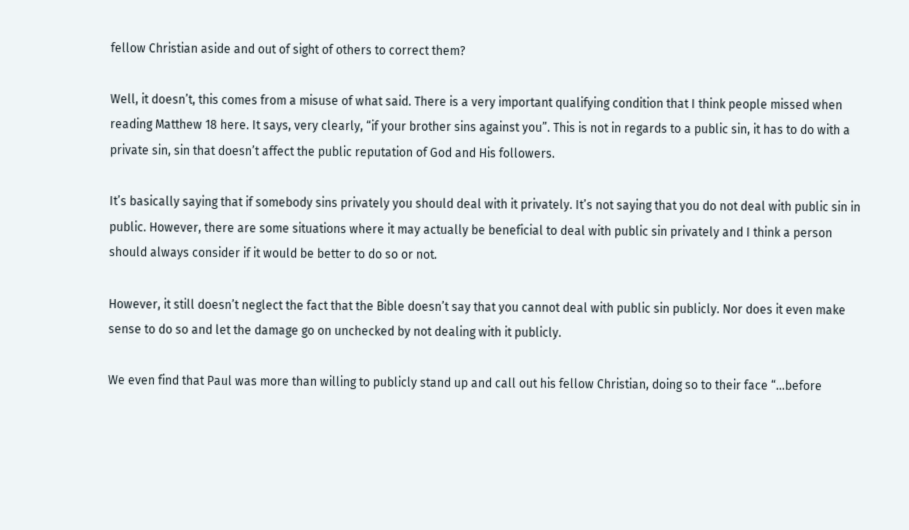fellow Christian aside and out of sight of others to correct them?

Well, it doesn’t, this comes from a misuse of what said. There is a very important qualifying condition that I think people missed when reading Matthew 18 here. It says, very clearly, “if your brother sins against you”. This is not in regards to a public sin, it has to do with a private sin, sin that doesn’t affect the public reputation of God and His followers.

It’s basically saying that if somebody sins privately you should deal with it privately. It’s not saying that you do not deal with public sin in public. However, there are some situations where it may actually be beneficial to deal with public sin privately and I think a person should always consider if it would be better to do so or not.

However, it still doesn’t neglect the fact that the Bible doesn’t say that you cannot deal with public sin publicly. Nor does it even make sense to do so and let the damage go on unchecked by not dealing with it publicly.

We even find that Paul was more than willing to publicly stand up and call out his fellow Christian, doing so to their face “…before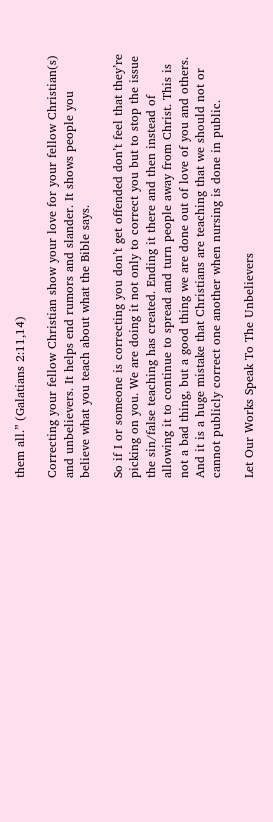them all.” (Galatians 2:11,14)

Correcting your fellow Christian show your love for your fellow Christian(s) and unbelievers. It helps end rumors and slander. It shows people you believe what you teach about what the Bible says.

So if I or someone is correcting you don’t get offended don’t feel that they’re picking on you. We are doing it not only to correct you but to stop the issue the sin/false teaching has created. Ending it there and then instead of allowing it to continue to spread and turn people away from Christ. This is not a bad thing, but a good thing we are done out of love of you and others. And it is a huge mistake that Christians are teaching that we should not or cannot publicly correct one another when nursing is done in public.

Let Our Works Speak To The Unbelievers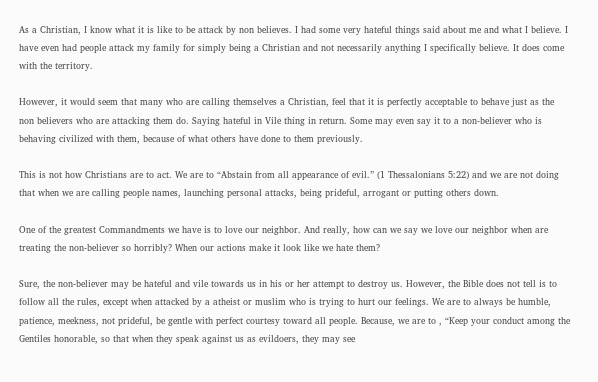As a Christian, I know what it is like to be attack by non believes. I had some very hateful things said about me and what I believe. I have even had people attack my family for simply being a Christian and not necessarily anything I specifically believe. It does come with the territory.

However, it would seem that many who are calling themselves a Christian, feel that it is perfectly acceptable to behave just as the non believers who are attacking them do. Saying hateful in Vile thing in return. Some may even say it to a non-believer who is behaving civilized with them, because of what others have done to them previously.

This is not how Christians are to act. We are to “Abstain from all appearance of evil.” (1 Thessalonians 5:22) and we are not doing that when we are calling people names, launching personal attacks, being prideful, arrogant or putting others down.

One of the greatest Commandments we have is to love our neighbor. And really, how can we say we love our neighbor when are treating the non-believer so horribly? When our actions make it look like we hate them?

Sure, the non-believer may be hateful and vile towards us in his or her attempt to destroy us. However, the Bible does not tell is to follow all the rules, except when attacked by a atheist or muslim who is trying to hurt our feelings. We are to always be humble, patience, meekness, not prideful, be gentle with perfect courtesy toward all people. Because, we are to , “Keep your conduct among the Gentiles honorable, so that when they speak against us as evildoers, they may see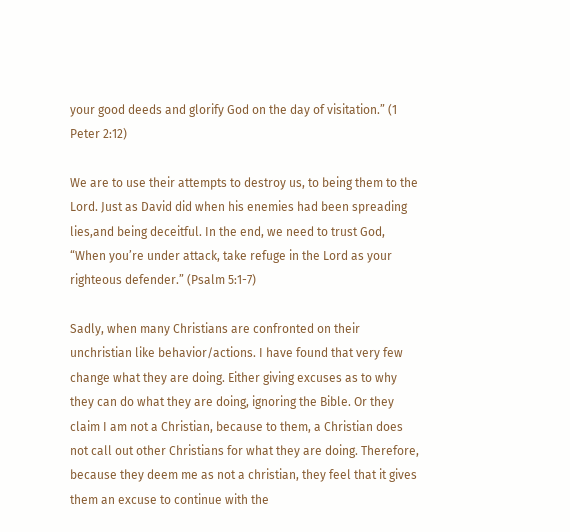your good deeds and glorify God on the day of visitation.” (1 Peter 2:12)

We are to use their attempts to destroy us, to being them to the Lord. Just as David did when his enemies had been spreading lies,and being deceitful. In the end, we need to trust God, “When you’re under attack, take refuge in the Lord as your righteous defender.” (Psalm 5:1-7)

Sadly, when many Christians are confronted on their unchristian like behavior/actions. I have found that very few change what they are doing. Either giving excuses as to why they can do what they are doing, ignoring the Bible. Or they claim I am not a Christian, because to them, a Christian does not call out other Christians for what they are doing. Therefore, because they deem me as not a christian, they feel that it gives them an excuse to continue with the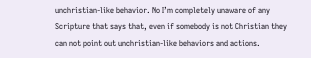unchristian-like behavior. No I’m completely unaware of any Scripture that says that, even if somebody is not Christian they can not point out unchristian-like behaviors and actions.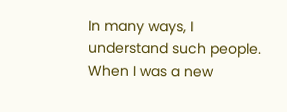In many ways, I understand such people. When I was a new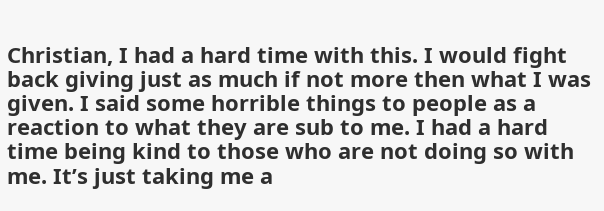Christian, I had a hard time with this. I would fight back giving just as much if not more then what I was given. I said some horrible things to people as a reaction to what they are sub to me. I had a hard time being kind to those who are not doing so with me. It’s just taking me a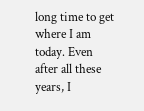long time to get where I am today. Even after all these years, I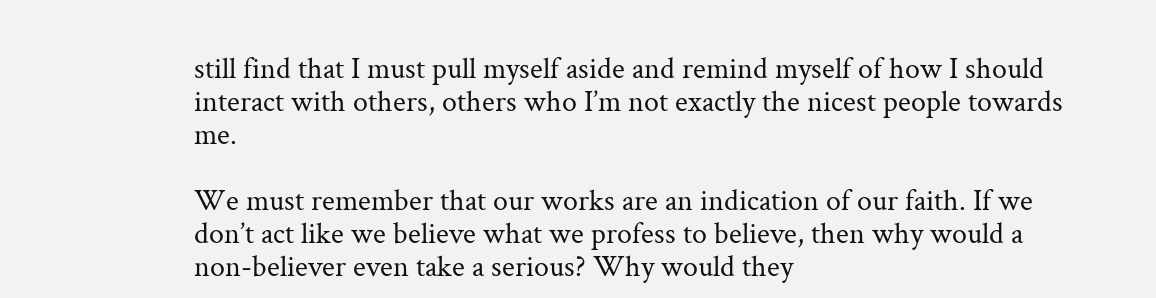still find that I must pull myself aside and remind myself of how I should interact with others, others who I’m not exactly the nicest people towards me.

We must remember that our works are an indication of our faith. If we don’t act like we believe what we profess to believe, then why would a non-believer even take a serious? Why would they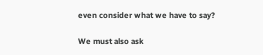even consider what we have to say?

We must also ask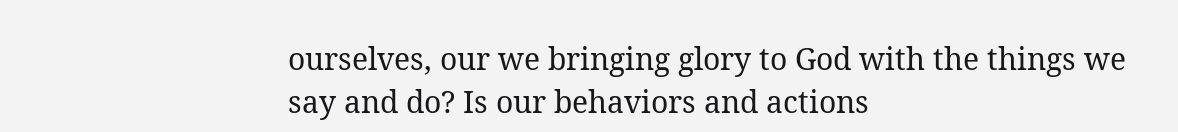ourselves, our we bringing glory to God with the things we say and do? Is our behaviors and actions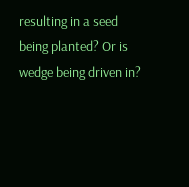resulting in a seed being planted? Or is wedge being driven in?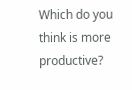Which do you think is more productive?